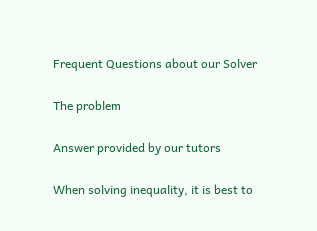Frequent Questions about our Solver

The problem

Answer provided by our tutors

When solving inequality, it is best to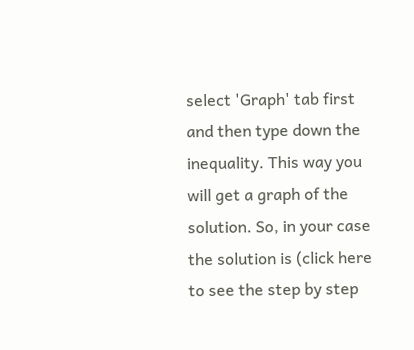select 'Graph' tab first and then type down the inequality. This way you will get a graph of the solution. So, in your case the solution is (click here to see the step by step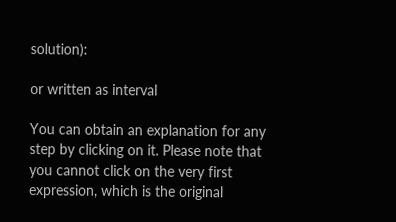solution):

or written as interval

You can obtain an explanation for any step by clicking on it. Please note that you cannot click on the very first expression, which is the original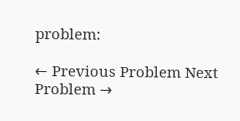problem:

← Previous Problem Next Problem →